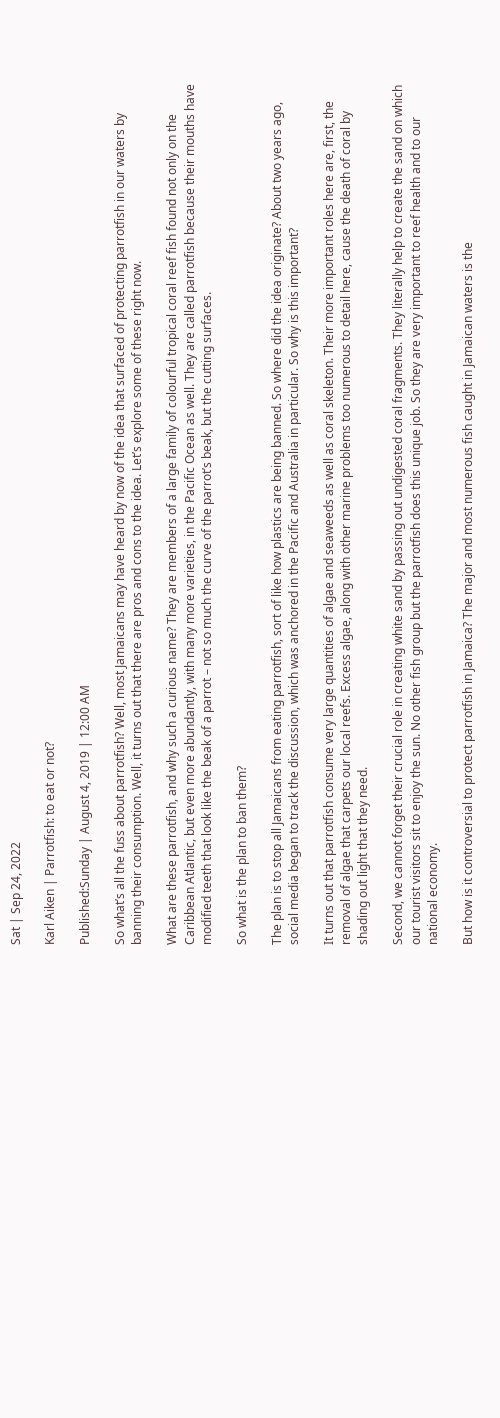Sat | Sep 24, 2022

Karl Aiken | Parrotfish: to eat or not?

Published:Sunday | August 4, 2019 | 12:00 AM

So what’s all the fuss about parrotfish? Well, most Jamaicans may have heard by now of the idea that surfaced of protecting parrotfish in our waters by banning their consumption. Well, it turns out that there are pros and cons to the idea. Let’s explore some of these right now.

What are these parrotfish, and why such a curious name? They are members of a large family of colourful tropical coral reef fish found not only on the Caribbean Atlantic, but even more abundantly, with many more varieties, in the Pacific Ocean as well. They are called parrotfish because their mouths have modified teeth that look like the beak of a parrot – not so much the curve of the parrot’s beak, but the cutting surfaces.

So what is the plan to ban them?

The plan is to stop all Jamaicans from eating parrotfish, sort of like how plastics are being banned. So where did the idea originate? About two years ago, social media began to track the discussion, which was anchored in the Pacific and Australia in particular. So why is this important?

It turns out that parrotfish consume very large quantities of algae and seaweeds as well as coral skeleton. Their more important roles here are, first, the removal of algae that carpets our local reefs. Excess algae, along with other marine problems too numerous to detail here, cause the death of coral by shading out light that they need.

Second, we cannot forget their crucial role in creating white sand by passing out undigested coral fragments. They literally help to create the sand on which our tourist visitors sit to enjoy the sun. No other fish group but the parrotfish does this unique job. So they are very important to reef health and to our national economy.

But how is it controversial to protect parrotfish in Jamaica? The major and most numerous fish caught in Jamaican waters is the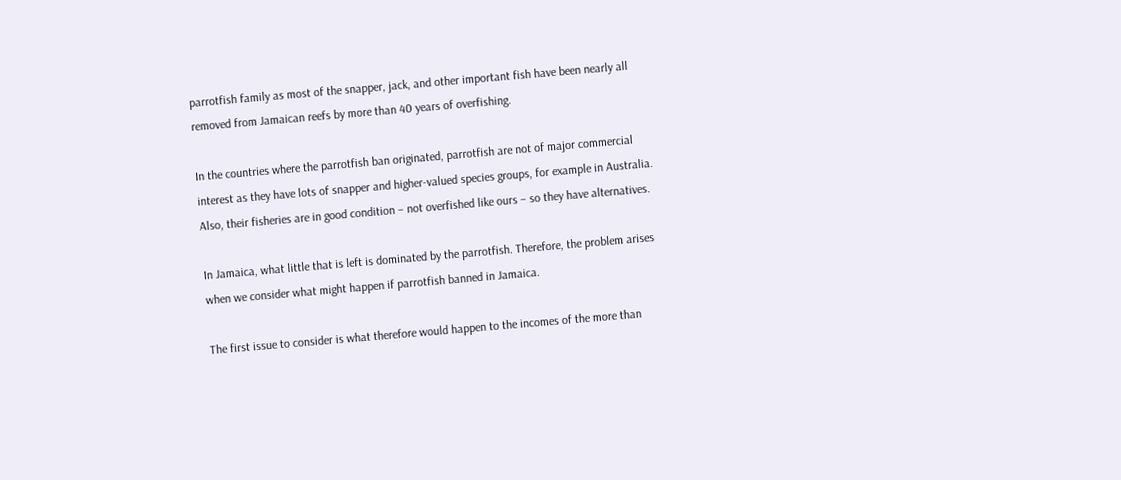parrotfish family as most of the snapper, jack, and other important fish have been nearly all removed from Jamaican reefs by more than 40 years of overfishing.

In the countries where the parrotfish ban originated, parrotfish are not of major commercial interest as they have lots of snapper and higher-valued species groups, for example in Australia. Also, their fisheries are in good condition – not overfished like ours – so they have alternatives.

In Jamaica, what little that is left is dominated by the parrotfish. Therefore, the problem arises when we consider what might happen if parrotfish banned in Jamaica.

The first issue to consider is what therefore would happen to the incomes of the more than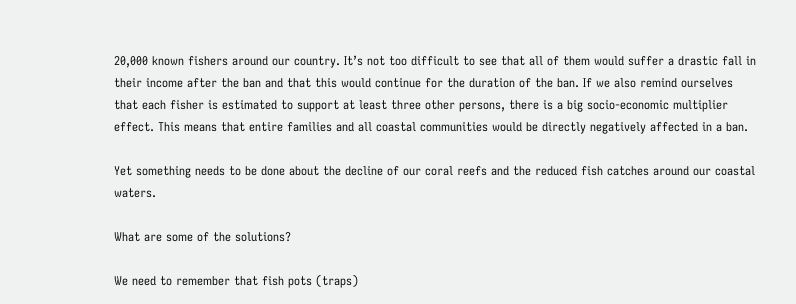20,000 known fishers around our country. It’s not too difficult to see that all of them would suffer a drastic fall in their income after the ban and that this would continue for the duration of the ban. If we also remind ourselves that each fisher is estimated to support at least three other persons, there is a big socio-economic multiplier effect. This means that entire families and all coastal communities would be directly negatively affected in a ban.

Yet something needs to be done about the decline of our coral reefs and the reduced fish catches around our coastal waters.

What are some of the solutions?

We need to remember that fish pots (traps)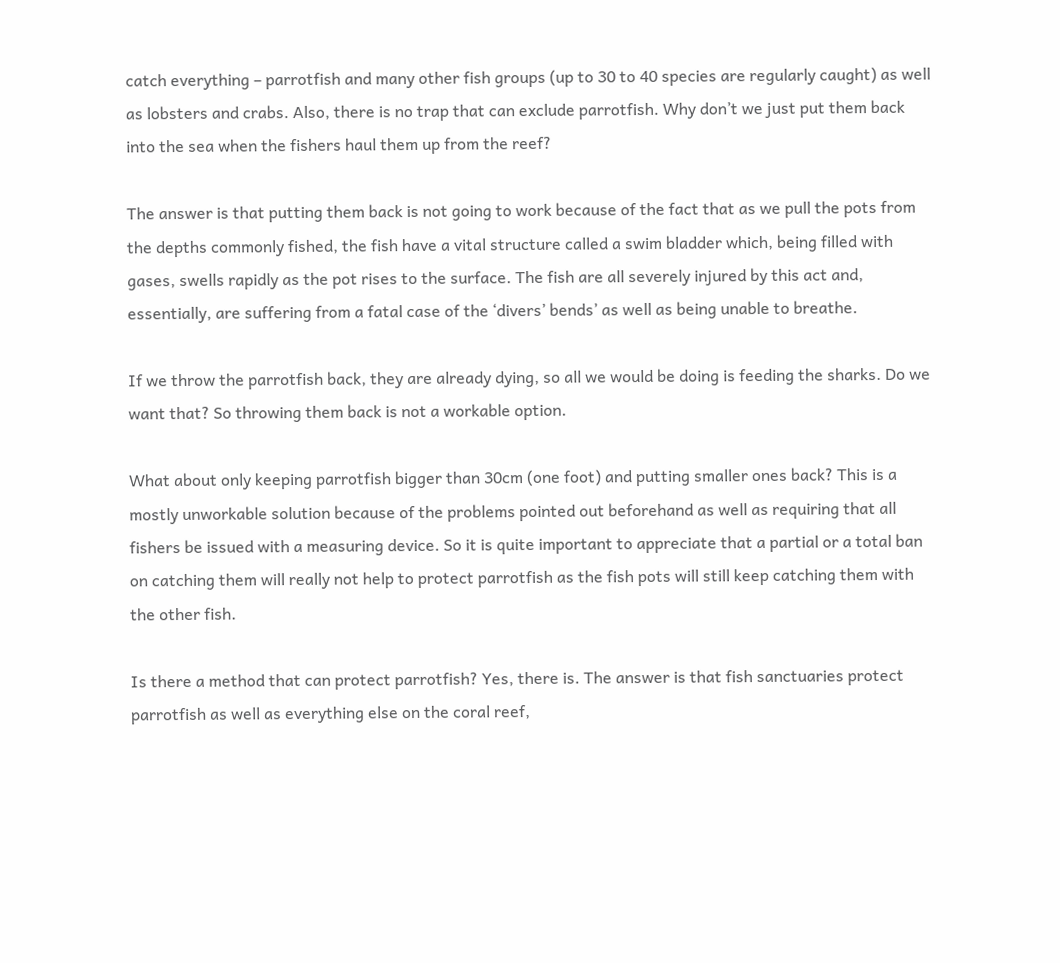catch everything – parrotfish and many other fish groups (up to 30 to 40 species are regularly caught) as well as lobsters and crabs. Also, there is no trap that can exclude parrotfish. Why don’t we just put them back into the sea when the fishers haul them up from the reef?

The answer is that putting them back is not going to work because of the fact that as we pull the pots from the depths commonly fished, the fish have a vital structure called a swim bladder which, being filled with gases, swells rapidly as the pot rises to the surface. The fish are all severely injured by this act and, essentially, are suffering from a fatal case of the ‘divers’ bends’ as well as being unable to breathe.

If we throw the parrotfish back, they are already dying, so all we would be doing is feeding the sharks. Do we want that? So throwing them back is not a workable option.

What about only keeping parrotfish bigger than 30cm (one foot) and putting smaller ones back? This is a mostly unworkable solution because of the problems pointed out beforehand as well as requiring that all fishers be issued with a measuring device. So it is quite important to appreciate that a partial or a total ban on catching them will really not help to protect parrotfish as the fish pots will still keep catching them with the other fish.

Is there a method that can protect parrotfish? Yes, there is. The answer is that fish sanctuaries protect parrotfish as well as everything else on the coral reef,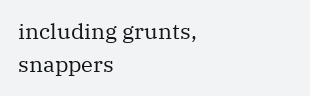including grunts, snappers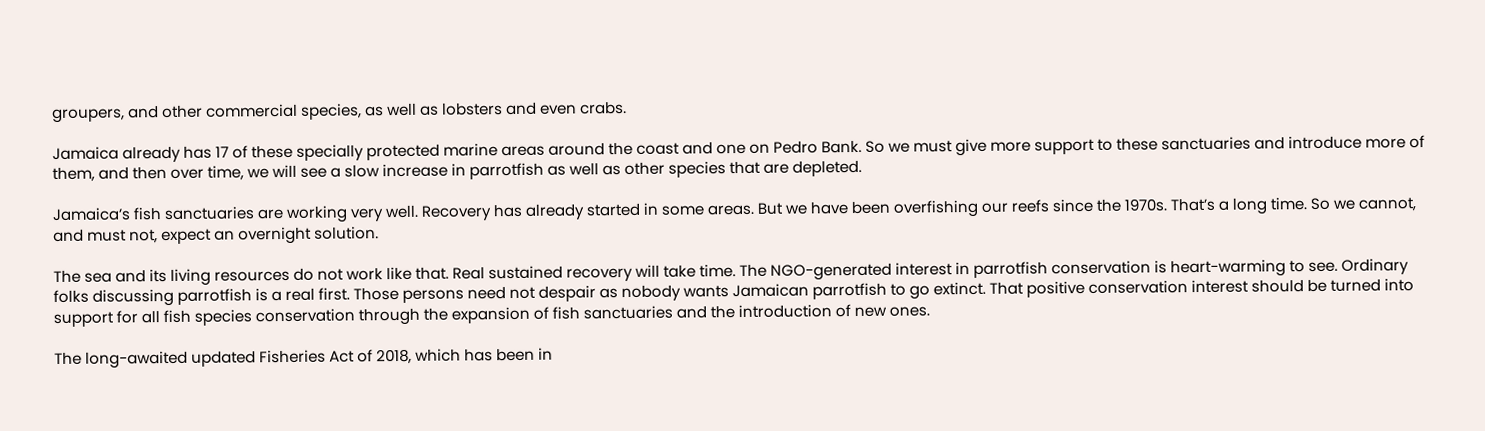groupers, and other commercial species, as well as lobsters and even crabs.

Jamaica already has 17 of these specially protected marine areas around the coast and one on Pedro Bank. So we must give more support to these sanctuaries and introduce more of them, and then over time, we will see a slow increase in parrotfish as well as other species that are depleted.

Jamaica’s fish sanctuaries are working very well. Recovery has already started in some areas. But we have been overfishing our reefs since the 1970s. That’s a long time. So we cannot, and must not, expect an overnight solution.

The sea and its living resources do not work like that. Real sustained recovery will take time. The NGO-generated interest in parrotfish conservation is heart-warming to see. Ordinary folks discussing parrotfish is a real first. Those persons need not despair as nobody wants Jamaican parrotfish to go extinct. That positive conservation interest should be turned into support for all fish species conservation through the expansion of fish sanctuaries and the introduction of new ones.

The long-awaited updated Fisheries Act of 2018, which has been in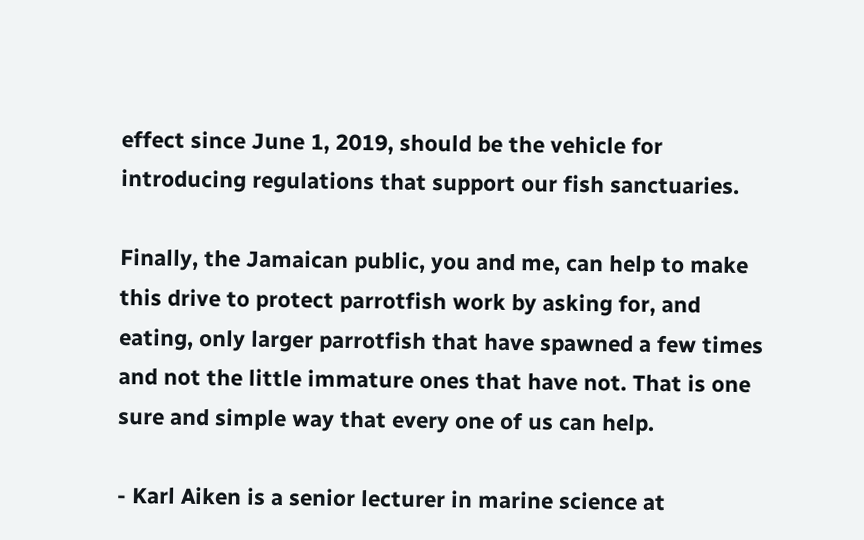effect since June 1, 2019, should be the vehicle for introducing regulations that support our fish sanctuaries.

Finally, the Jamaican public, you and me, can help to make this drive to protect parrotfish work by asking for, and eating, only larger parrotfish that have spawned a few times and not the little immature ones that have not. That is one sure and simple way that every one of us can help.

- Karl Aiken is a senior lecturer in marine science at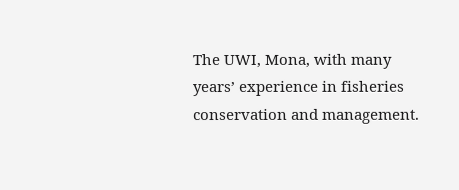The UWI, Mona, with many years’ experience in fisheries conservation and management.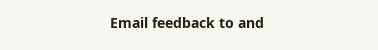Email feedback to and